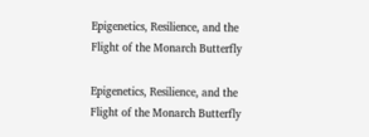Epigenetics, Resilience, and the Flight of the Monarch Butterfly

Epigenetics, Resilience, and the Flight of the Monarch Butterfly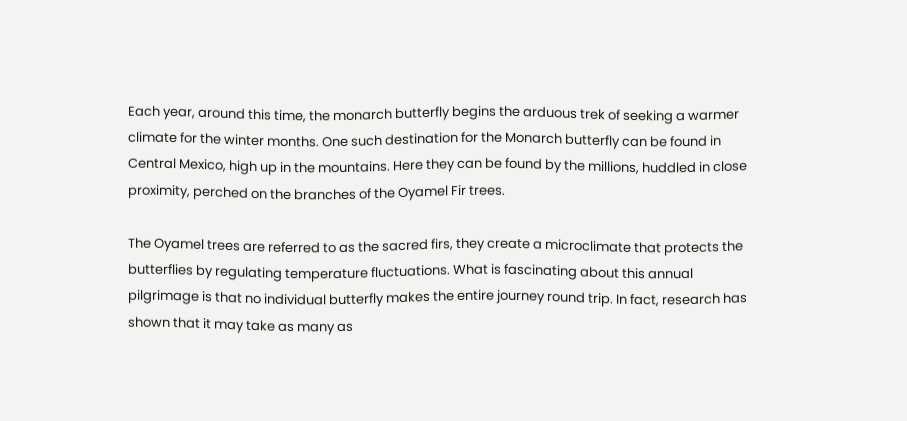Each year, around this time, the monarch butterfly begins the arduous trek of seeking a warmer climate for the winter months. One such destination for the Monarch butterfly can be found in Central Mexico, high up in the mountains. Here they can be found by the millions, huddled in close proximity, perched on the branches of the Oyamel Fir trees.

The Oyamel trees are referred to as the sacred firs, they create a microclimate that protects the butterflies by regulating temperature fluctuations. What is fascinating about this annual pilgrimage is that no individual butterfly makes the entire journey round trip. In fact, research has shown that it may take as many as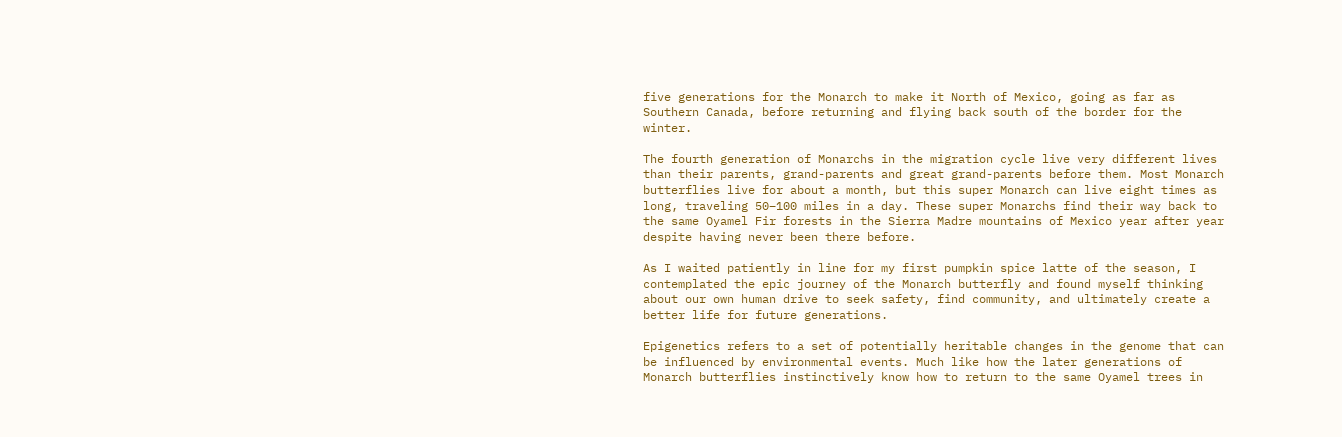five generations for the Monarch to make it North of Mexico, going as far as Southern Canada, before returning and flying back south of the border for the winter.

The fourth generation of Monarchs in the migration cycle live very different lives than their parents, grand-parents and great grand-parents before them. Most Monarch butterflies live for about a month, but this super Monarch can live eight times as long, traveling 50–100 miles in a day. These super Monarchs find their way back to the same Oyamel Fir forests in the Sierra Madre mountains of Mexico year after year despite having never been there before.

As I waited patiently in line for my first pumpkin spice latte of the season, I contemplated the epic journey of the Monarch butterfly and found myself thinking about our own human drive to seek safety, find community, and ultimately create a better life for future generations.

Epigenetics refers to a set of potentially heritable changes in the genome that can be influenced by environmental events. Much like how the later generations of Monarch butterflies instinctively know how to return to the same Oyamel trees in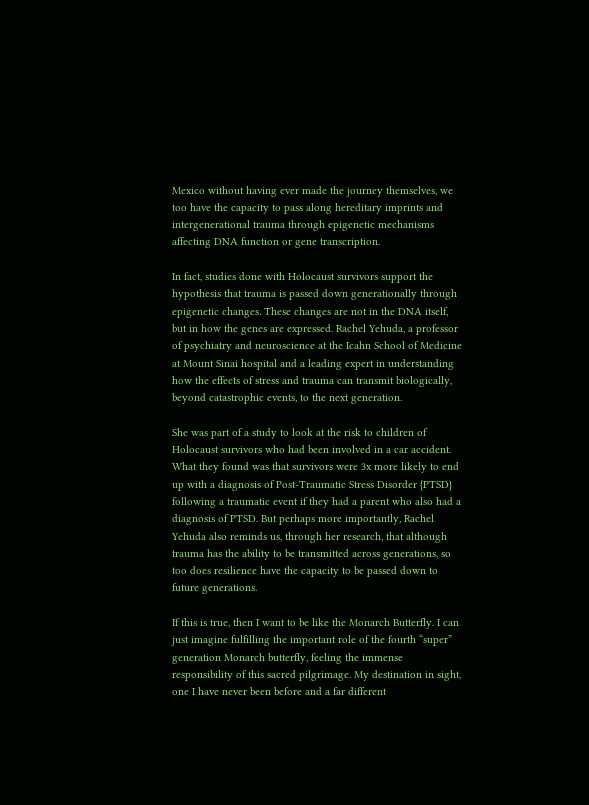Mexico without having ever made the journey themselves, we too have the capacity to pass along hereditary imprints and intergenerational trauma through epigenetic mechanisms affecting DNA function or gene transcription.

In fact, studies done with Holocaust survivors support the hypothesis that trauma is passed down generationally through epigenetic changes. These changes are not in the DNA itself, but in how the genes are expressed. Rachel Yehuda, a professor of psychiatry and neuroscience at the Icahn School of Medicine at Mount Sinai hospital and a leading expert in understanding how the effects of stress and trauma can transmit biologically, beyond catastrophic events, to the next generation.

She was part of a study to look at the risk to children of Holocaust survivors who had been involved in a car accident. What they found was that survivors were 3x more likely to end up with a diagnosis of Post-Traumatic Stress Disorder {PTSD} following a traumatic event if they had a parent who also had a diagnosis of PTSD. But perhaps more importantly, Rachel Yehuda also reminds us, through her research, that although trauma has the ability to be transmitted across generations, so too does resilience have the capacity to be passed down to future generations.

If this is true, then I want to be like the Monarch Butterfly. I can just imagine fulfilling the important role of the fourth “super” generation Monarch butterfly, feeling the immense responsibility of this sacred pilgrimage. My destination in sight, one I have never been before and a far different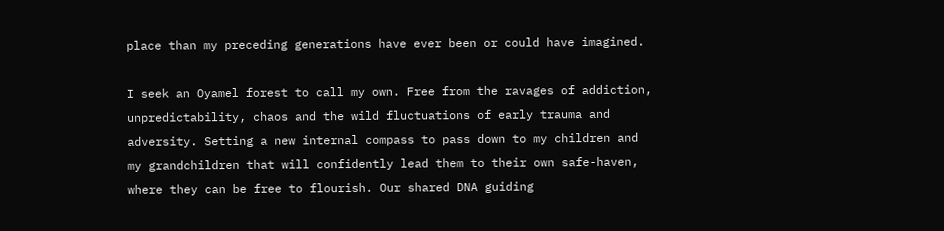place than my preceding generations have ever been or could have imagined.

I seek an Oyamel forest to call my own. Free from the ravages of addiction, unpredictability, chaos and the wild fluctuations of early trauma and adversity. Setting a new internal compass to pass down to my children and my grandchildren that will confidently lead them to their own safe-haven, where they can be free to flourish. Our shared DNA guiding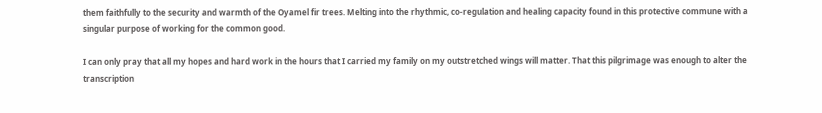them faithfully to the security and warmth of the Oyamel fir trees. Melting into the rhythmic, co-regulation and healing capacity found in this protective commune with a singular purpose of working for the common good.

I can only pray that all my hopes and hard work in the hours that I carried my family on my outstretched wings will matter. That this pilgrimage was enough to alter the transcription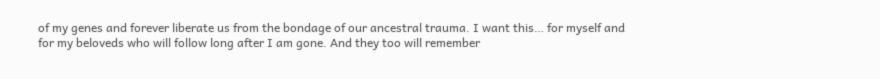of my genes and forever liberate us from the bondage of our ancestral trauma. I want this… for myself and for my beloveds who will follow long after I am gone. And they too will remember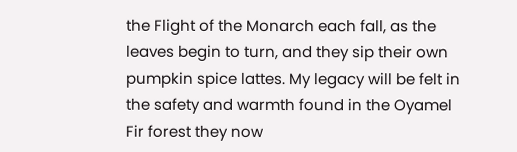the Flight of the Monarch each fall, as the leaves begin to turn, and they sip their own pumpkin spice lattes. My legacy will be felt in the safety and warmth found in the Oyamel Fir forest they now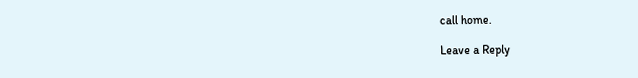call home.

Leave a Reply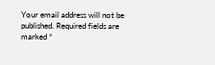Your email address will not be published. Required fields are marked *